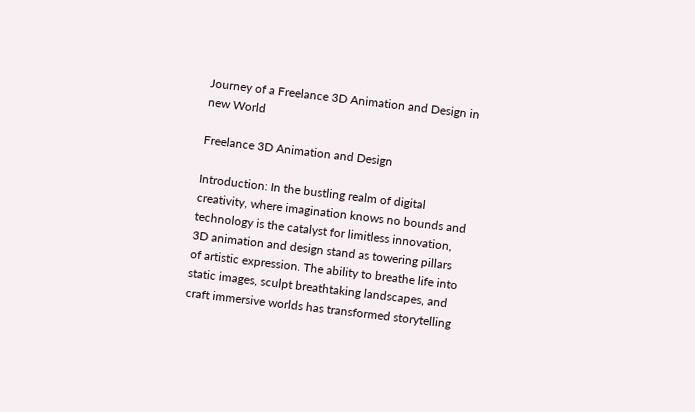Journey of a Freelance 3D Animation and Design in new World

Freelance 3D Animation and Design

Introduction: In the bustling realm of digital creativity, where imagination knows no bounds and technology is the catalyst for limitless innovation, 3D animation and design stand as towering pillars of artistic expression. The ability to breathe life into static images, sculpt breathtaking landscapes, and craft immersive worlds has transformed storytelling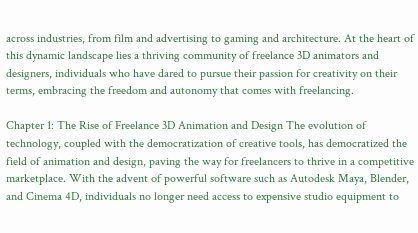across industries, from film and advertising to gaming and architecture. At the heart of this dynamic landscape lies a thriving community of freelance 3D animators and designers, individuals who have dared to pursue their passion for creativity on their terms, embracing the freedom and autonomy that comes with freelancing.

Chapter 1: The Rise of Freelance 3D Animation and Design The evolution of technology, coupled with the democratization of creative tools, has democratized the field of animation and design, paving the way for freelancers to thrive in a competitive marketplace. With the advent of powerful software such as Autodesk Maya, Blender, and Cinema 4D, individuals no longer need access to expensive studio equipment to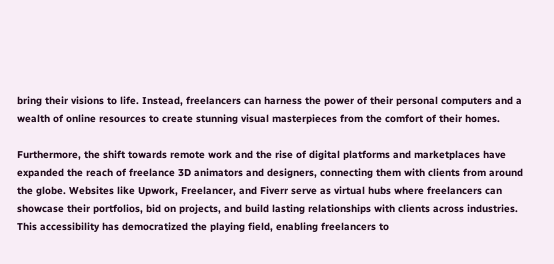bring their visions to life. Instead, freelancers can harness the power of their personal computers and a wealth of online resources to create stunning visual masterpieces from the comfort of their homes.

Furthermore, the shift towards remote work and the rise of digital platforms and marketplaces have expanded the reach of freelance 3D animators and designers, connecting them with clients from around the globe. Websites like Upwork, Freelancer, and Fiverr serve as virtual hubs where freelancers can showcase their portfolios, bid on projects, and build lasting relationships with clients across industries. This accessibility has democratized the playing field, enabling freelancers to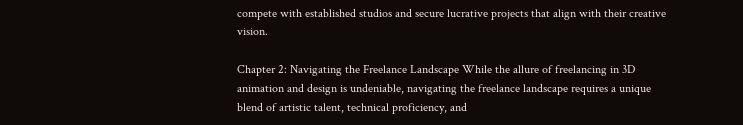compete with established studios and secure lucrative projects that align with their creative vision.

Chapter 2: Navigating the Freelance Landscape While the allure of freelancing in 3D animation and design is undeniable, navigating the freelance landscape requires a unique blend of artistic talent, technical proficiency, and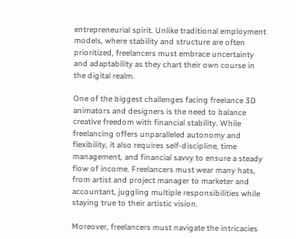entrepreneurial spirit. Unlike traditional employment models, where stability and structure are often prioritized, freelancers must embrace uncertainty and adaptability as they chart their own course in the digital realm.

One of the biggest challenges facing freelance 3D animators and designers is the need to balance creative freedom with financial stability. While freelancing offers unparalleled autonomy and flexibility, it also requires self-discipline, time management, and financial savvy to ensure a steady flow of income. Freelancers must wear many hats, from artist and project manager to marketer and accountant, juggling multiple responsibilities while staying true to their artistic vision.

Moreover, freelancers must navigate the intricacies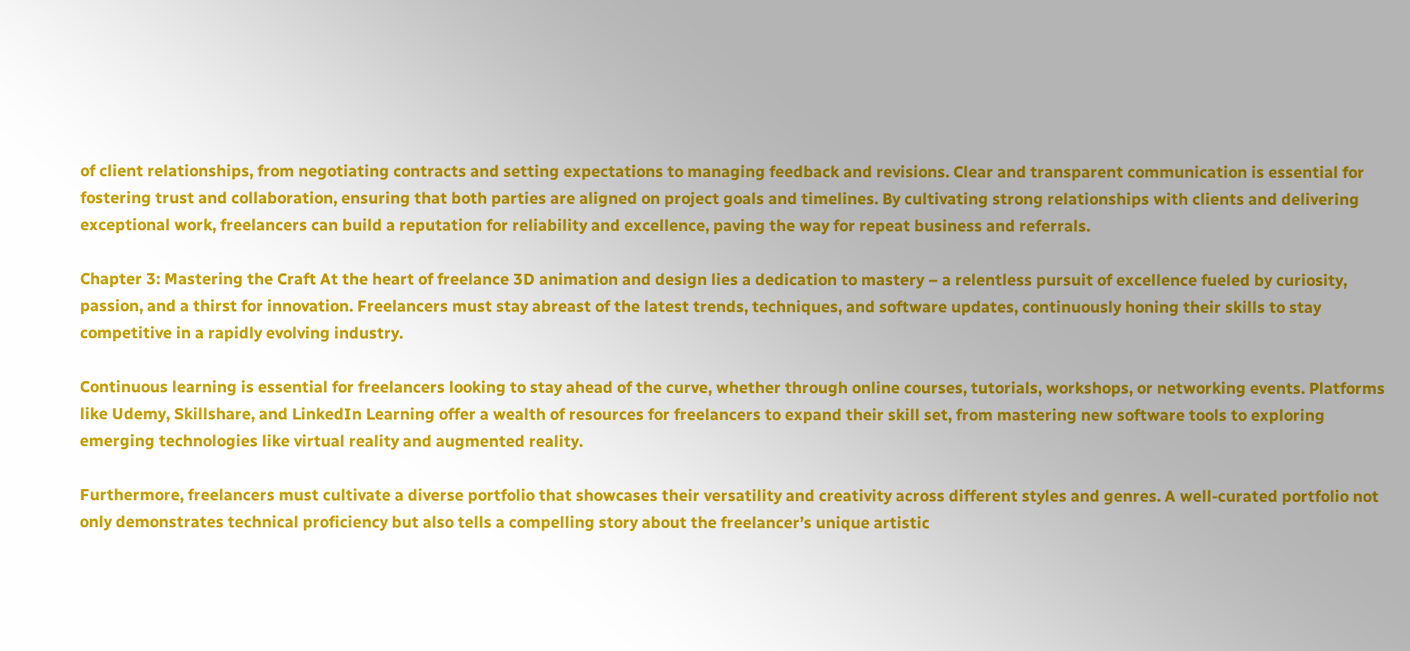of client relationships, from negotiating contracts and setting expectations to managing feedback and revisions. Clear and transparent communication is essential for fostering trust and collaboration, ensuring that both parties are aligned on project goals and timelines. By cultivating strong relationships with clients and delivering exceptional work, freelancers can build a reputation for reliability and excellence, paving the way for repeat business and referrals.

Chapter 3: Mastering the Craft At the heart of freelance 3D animation and design lies a dedication to mastery – a relentless pursuit of excellence fueled by curiosity, passion, and a thirst for innovation. Freelancers must stay abreast of the latest trends, techniques, and software updates, continuously honing their skills to stay competitive in a rapidly evolving industry.

Continuous learning is essential for freelancers looking to stay ahead of the curve, whether through online courses, tutorials, workshops, or networking events. Platforms like Udemy, Skillshare, and LinkedIn Learning offer a wealth of resources for freelancers to expand their skill set, from mastering new software tools to exploring emerging technologies like virtual reality and augmented reality.

Furthermore, freelancers must cultivate a diverse portfolio that showcases their versatility and creativity across different styles and genres. A well-curated portfolio not only demonstrates technical proficiency but also tells a compelling story about the freelancer’s unique artistic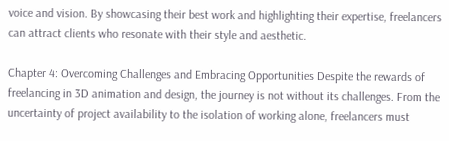voice and vision. By showcasing their best work and highlighting their expertise, freelancers can attract clients who resonate with their style and aesthetic.

Chapter 4: Overcoming Challenges and Embracing Opportunities Despite the rewards of freelancing in 3D animation and design, the journey is not without its challenges. From the uncertainty of project availability to the isolation of working alone, freelancers must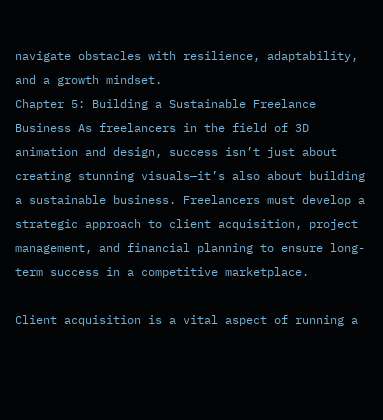navigate obstacles with resilience, adaptability, and a growth mindset.
Chapter 5: Building a Sustainable Freelance Business As freelancers in the field of 3D animation and design, success isn’t just about creating stunning visuals—it’s also about building a sustainable business. Freelancers must develop a strategic approach to client acquisition, project management, and financial planning to ensure long-term success in a competitive marketplace.

Client acquisition is a vital aspect of running a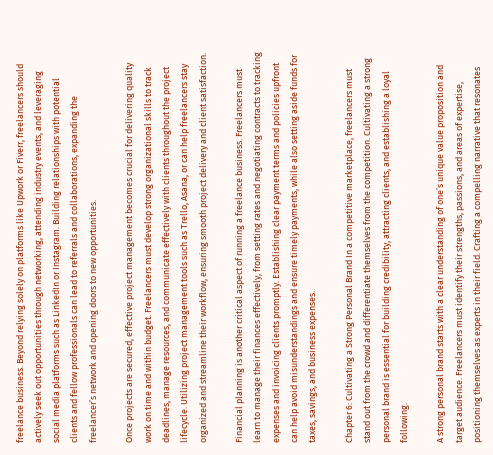freelance business. Beyond relying solely on platforms like Upwork or Fiverr, freelancers should actively seek out opportunities through networking, attending industry events, and leveraging social media platforms such as LinkedIn or Instagram. Building relationships with potential clients and fellow professionals can lead to referrals and collaborations, expanding the freelancer’s network and opening doors to new opportunities.

Once projects are secured, effective project management becomes crucial for delivering quality work on time and within budget. Freelancers must develop strong organizational skills to track deadlines, manage resources, and communicate effectively with clients throughout the project lifecycle. Utilizing project management tools such as Trello, Asana, or can help freelancers stay organized and streamline their workflow, ensuring smooth project delivery and client satisfaction.

Financial planning is another critical aspect of running a freelance business. Freelancers must learn to manage their finances effectively, from setting rates and negotiating contracts to tracking expenses and invoicing clients promptly. Establishing clear payment terms and policies upfront can help avoid misunderstandings and ensure timely payments, while also setting aside funds for taxes, savings, and business expenses.

Chapter 6: Cultivating a Strong Personal Brand In a competitive marketplace, freelancers must stand out from the crowd and differentiate themselves from the competition. Cultivating a strong personal brand is essential for building credibility, attracting clients, and establishing a loyal following.

A strong personal brand starts with a clear understanding of one’s unique value proposition and target audience. Freelancers must identify their strengths, passions, and areas of expertise, positioning themselves as experts in their field. Crafting a compelling narrative that resonates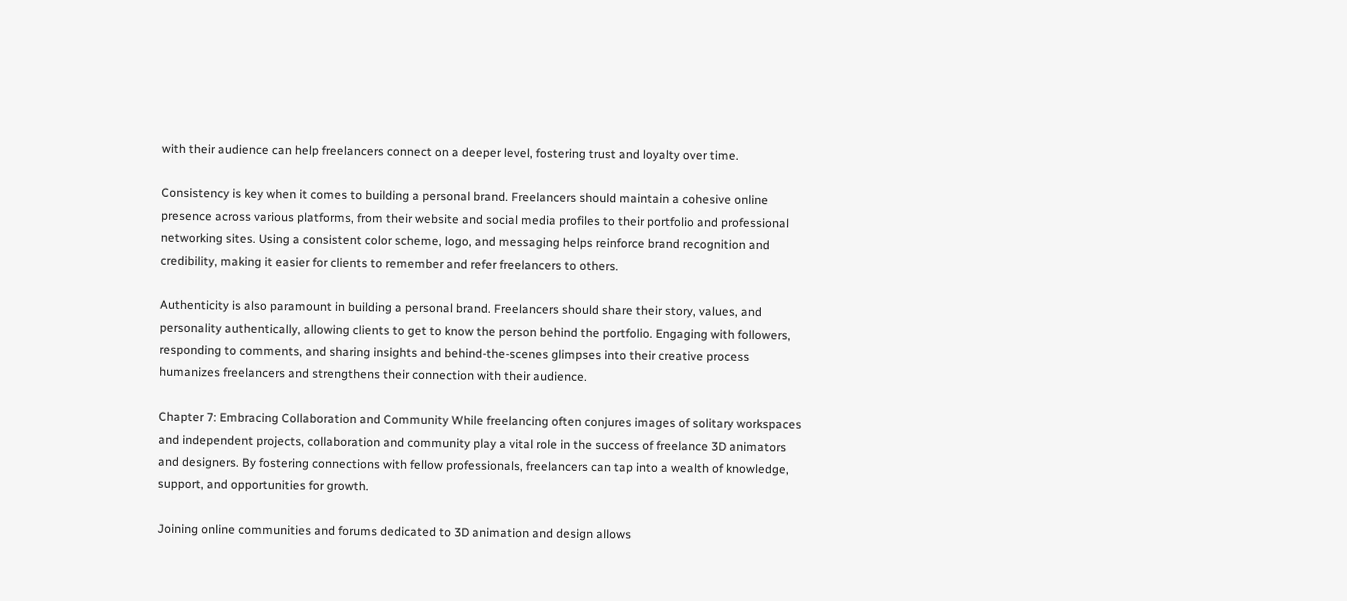with their audience can help freelancers connect on a deeper level, fostering trust and loyalty over time.

Consistency is key when it comes to building a personal brand. Freelancers should maintain a cohesive online presence across various platforms, from their website and social media profiles to their portfolio and professional networking sites. Using a consistent color scheme, logo, and messaging helps reinforce brand recognition and credibility, making it easier for clients to remember and refer freelancers to others.

Authenticity is also paramount in building a personal brand. Freelancers should share their story, values, and personality authentically, allowing clients to get to know the person behind the portfolio. Engaging with followers, responding to comments, and sharing insights and behind-the-scenes glimpses into their creative process humanizes freelancers and strengthens their connection with their audience.

Chapter 7: Embracing Collaboration and Community While freelancing often conjures images of solitary workspaces and independent projects, collaboration and community play a vital role in the success of freelance 3D animators and designers. By fostering connections with fellow professionals, freelancers can tap into a wealth of knowledge, support, and opportunities for growth.

Joining online communities and forums dedicated to 3D animation and design allows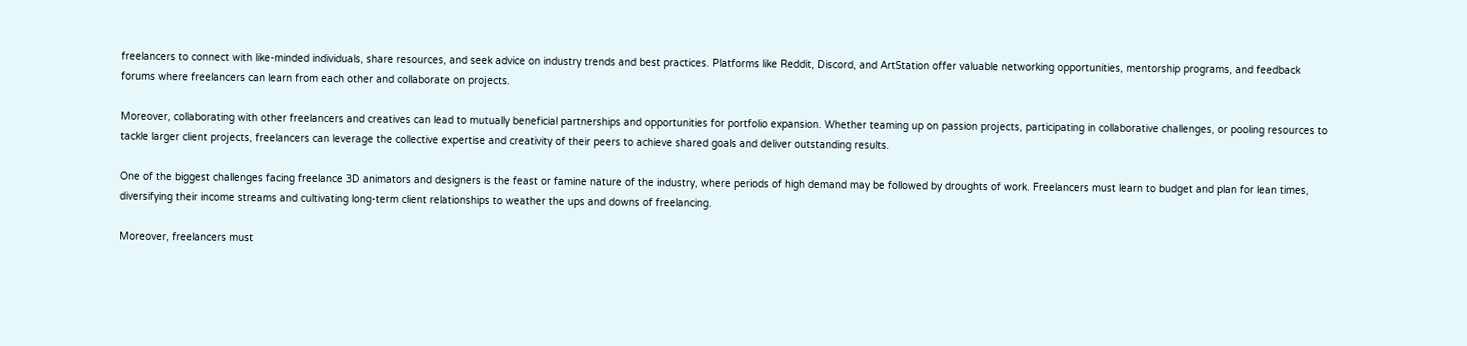freelancers to connect with like-minded individuals, share resources, and seek advice on industry trends and best practices. Platforms like Reddit, Discord, and ArtStation offer valuable networking opportunities, mentorship programs, and feedback forums where freelancers can learn from each other and collaborate on projects.

Moreover, collaborating with other freelancers and creatives can lead to mutually beneficial partnerships and opportunities for portfolio expansion. Whether teaming up on passion projects, participating in collaborative challenges, or pooling resources to tackle larger client projects, freelancers can leverage the collective expertise and creativity of their peers to achieve shared goals and deliver outstanding results.

One of the biggest challenges facing freelance 3D animators and designers is the feast or famine nature of the industry, where periods of high demand may be followed by droughts of work. Freelancers must learn to budget and plan for lean times, diversifying their income streams and cultivating long-term client relationships to weather the ups and downs of freelancing.

Moreover, freelancers must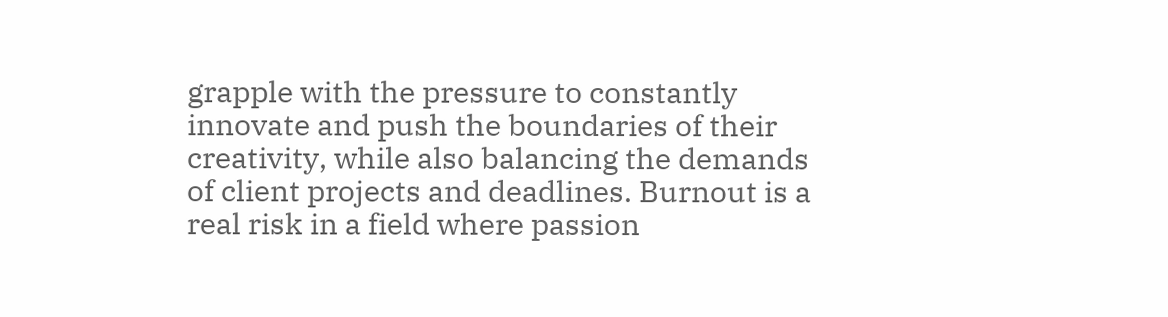grapple with the pressure to constantly innovate and push the boundaries of their creativity, while also balancing the demands of client projects and deadlines. Burnout is a real risk in a field where passion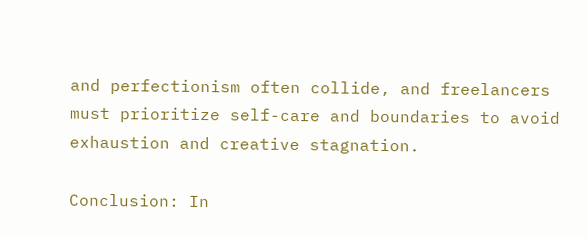and perfectionism often collide, and freelancers must prioritize self-care and boundaries to avoid exhaustion and creative stagnation.

Conclusion: In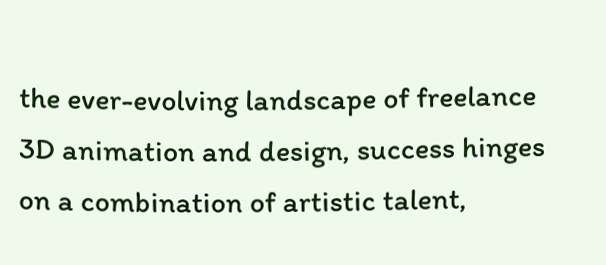the ever-evolving landscape of freelance 3D animation and design, success hinges on a combination of artistic talent,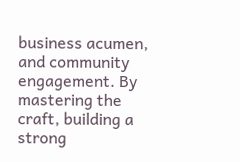business acumen, and community engagement. By mastering the craft, building a strong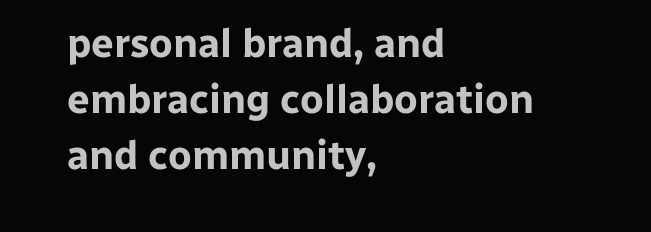personal brand, and embracing collaboration and community,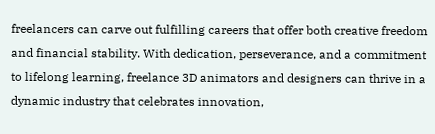freelancers can carve out fulfilling careers that offer both creative freedom and financial stability. With dedication, perseverance, and a commitment to lifelong learning, freelance 3D animators and designers can thrive in a dynamic industry that celebrates innovation,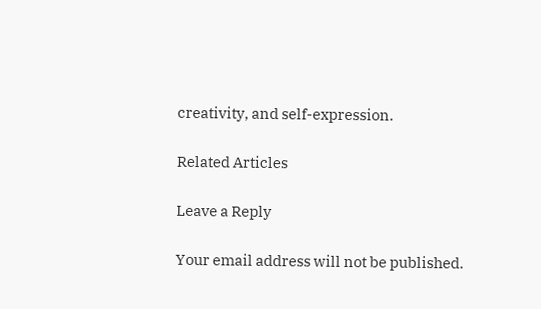creativity, and self-expression.

Related Articles

Leave a Reply

Your email address will not be published.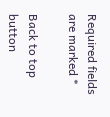Required fields are marked *

Back to top button